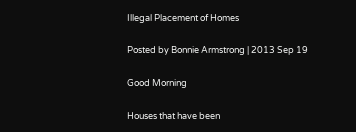Illegal Placement of Homes

Posted by Bonnie Armstrong | 2013 Sep 19

Good Morning

Houses that have been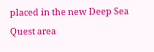placed in the new Deep Sea Quest area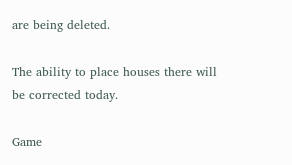are being deleted.

The ability to place houses there will be corrected today.

Game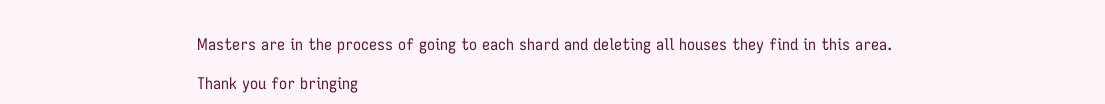Masters are in the process of going to each shard and deleting all houses they find in this area.

Thank you for bringing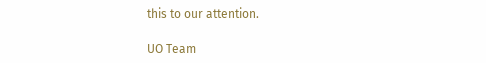this to our attention.

UO Team